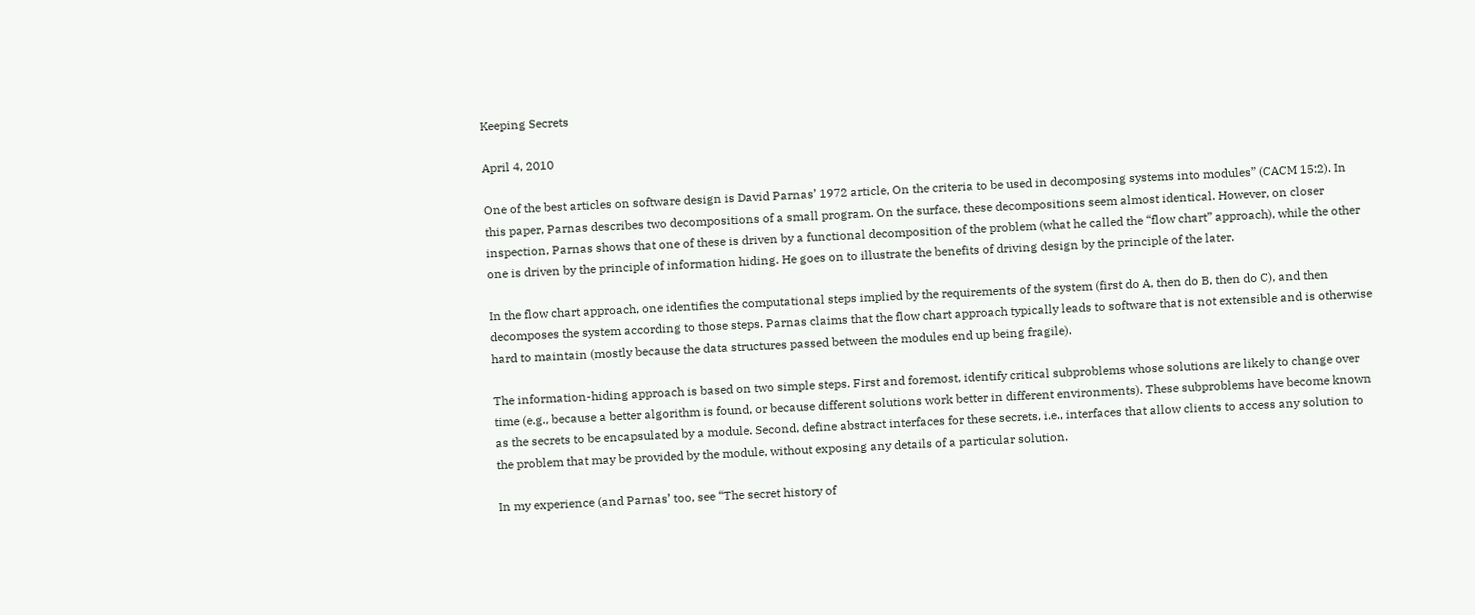Keeping Secrets

April 4, 2010

One of the best articles on software design is David Parnas’ 1972 article, On the criteria to be used in decomposing systems into modules” (CACM 15:2). In this paper, Parnas describes two decompositions of a small program. On the surface, these decompositions seem almost identical. However, on closer inspection, Parnas shows that one of these is driven by a functional decomposition of the problem (what he called the “flow chart” approach), while the other one is driven by the principle of information hiding. He goes on to illustrate the benefits of driving design by the principle of the later.

In the flow chart approach, one identifies the computational steps implied by the requirements of the system (first do A, then do B, then do C), and then decomposes the system according to those steps. Parnas claims that the flow chart approach typically leads to software that is not extensible and is otherwise hard to maintain (mostly because the data structures passed between the modules end up being fragile).

The information-hiding approach is based on two simple steps. First and foremost, identify critical subproblems whose solutions are likely to change over time (e.g., because a better algorithm is found, or because different solutions work better in different environments). These subproblems have become known as the secrets to be encapsulated by a module. Second, define abstract interfaces for these secrets, i.e., interfaces that allow clients to access any solution to the problem that may be provided by the module, without exposing any details of a particular solution.

In my experience (and Parnas’ too, see “The secret history of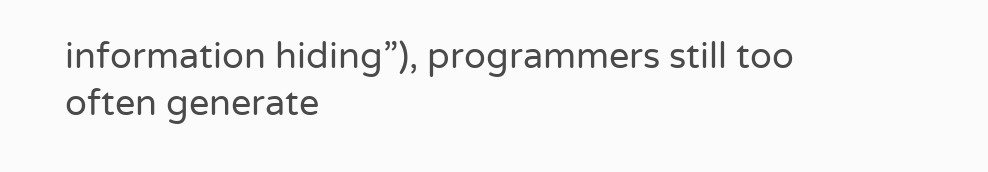information hiding”), programmers still too often generate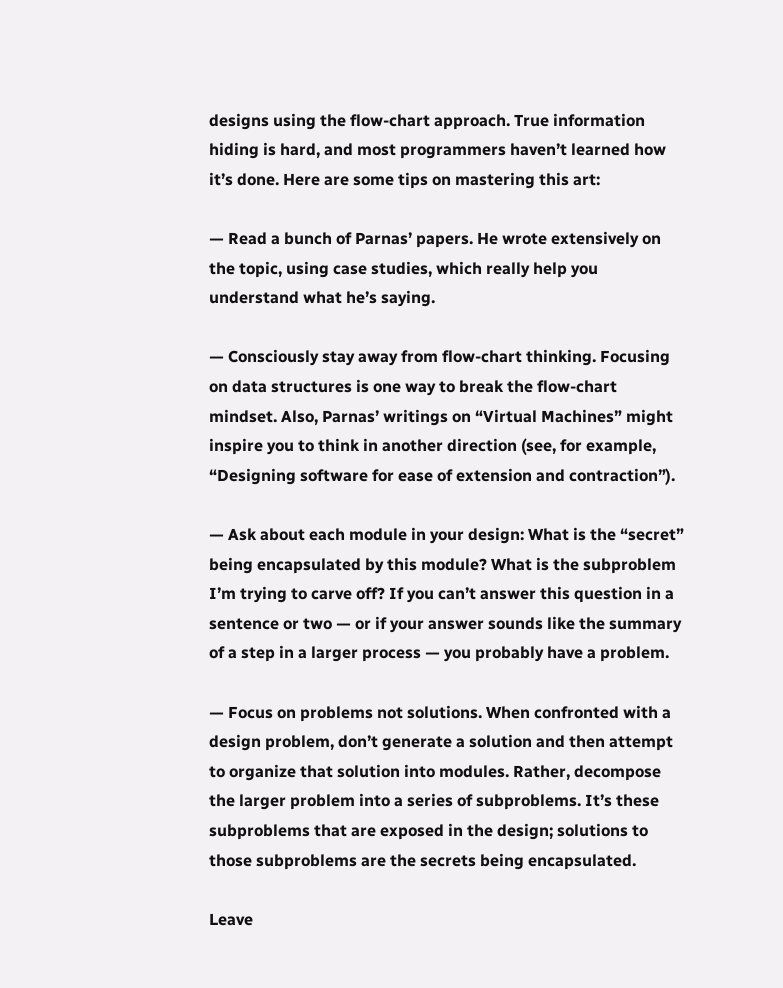designs using the flow-chart approach. True information hiding is hard, and most programmers haven’t learned how it’s done. Here are some tips on mastering this art:

— Read a bunch of Parnas’ papers. He wrote extensively on the topic, using case studies, which really help you understand what he’s saying.

— Consciously stay away from flow-chart thinking. Focusing on data structures is one way to break the flow-chart mindset. Also, Parnas’ writings on “Virtual Machines” might inspire you to think in another direction (see, for example, “Designing software for ease of extension and contraction”).

— Ask about each module in your design: What is the “secret” being encapsulated by this module? What is the subproblem I’m trying to carve off? If you can’t answer this question in a sentence or two — or if your answer sounds like the summary of a step in a larger process — you probably have a problem.

— Focus on problems not solutions. When confronted with a design problem, don’t generate a solution and then attempt to organize that solution into modules. Rather, decompose the larger problem into a series of subproblems. It’s these subproblems that are exposed in the design; solutions to those subproblems are the secrets being encapsulated.

Leave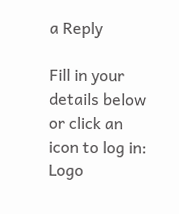a Reply

Fill in your details below or click an icon to log in: Logo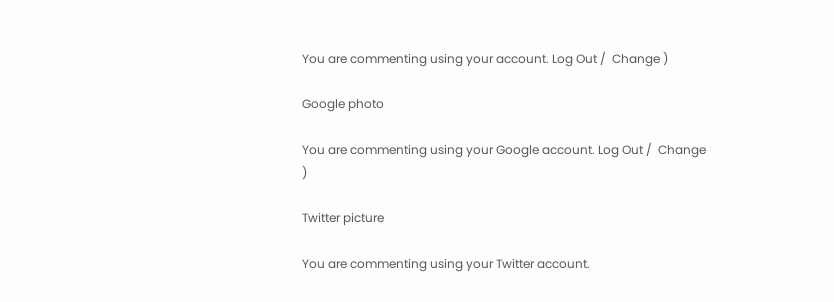You are commenting using your account. Log Out /  Change )

Google photo

You are commenting using your Google account. Log Out /  Change )

Twitter picture

You are commenting using your Twitter account.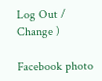Log Out /  Change )

Facebook photo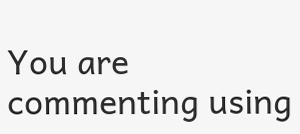You are commenting using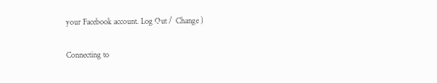your Facebook account. Log Out /  Change )

Connecting to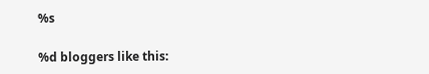%s

%d bloggers like this: